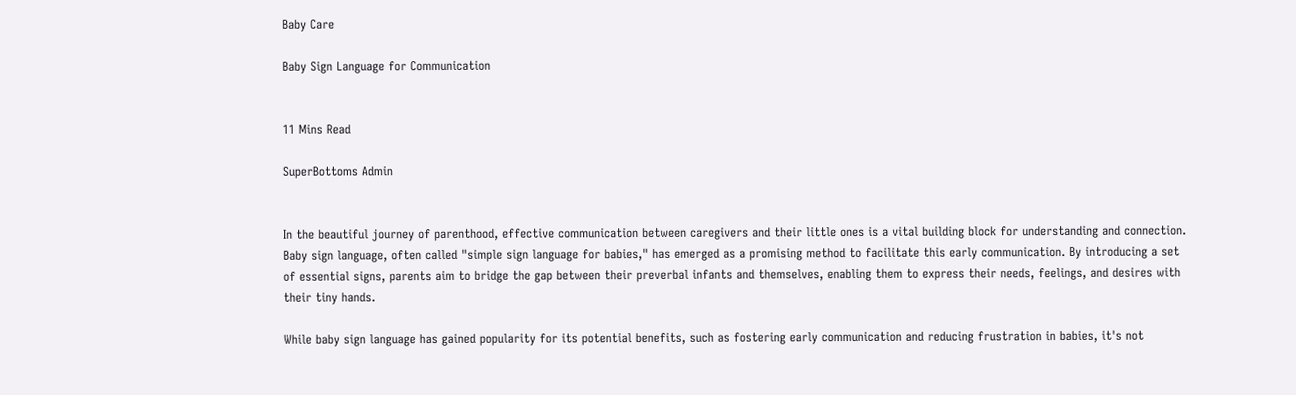Baby Care

Baby Sign Language for Communication


11 Mins Read

SuperBottoms Admin


In the beautiful journey of parenthood, effective communication between caregivers and their little ones is a vital building block for understanding and connection. Baby sign language, often called "simple sign language for babies," has emerged as a promising method to facilitate this early communication. By introducing a set of essential signs, parents aim to bridge the gap between their preverbal infants and themselves, enabling them to express their needs, feelings, and desires with their tiny hands.

While baby sign language has gained popularity for its potential benefits, such as fostering early communication and reducing frustration in babies, it's not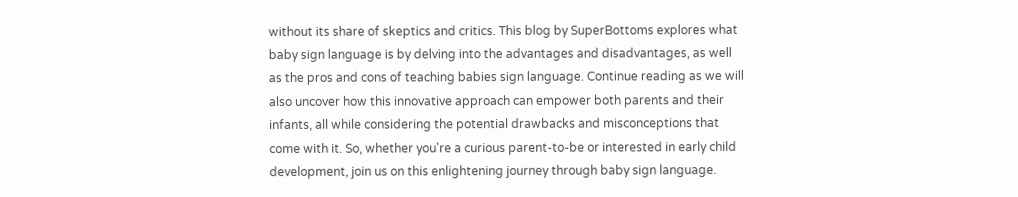without its share of skeptics and critics. This blog by SuperBottoms explores what baby sign language is by delving into the advantages and disadvantages, as well as the pros and cons of teaching babies sign language. Continue reading as we will also uncover how this innovative approach can empower both parents and their infants, all while considering the potential drawbacks and misconceptions that come with it. So, whether you're a curious parent-to-be or interested in early child development, join us on this enlightening journey through baby sign language.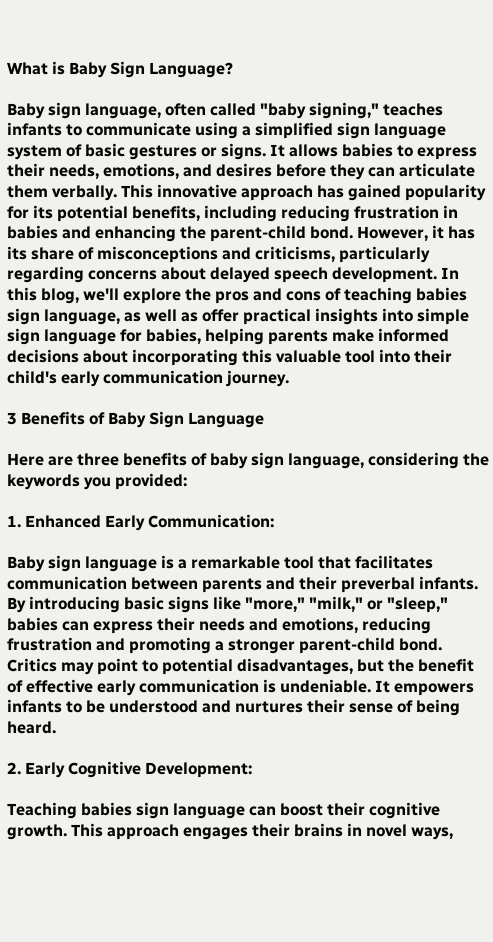What is Baby Sign Language?

Baby sign language, often called "baby signing," teaches infants to communicate using a simplified sign language system of basic gestures or signs. It allows babies to express their needs, emotions, and desires before they can articulate them verbally. This innovative approach has gained popularity for its potential benefits, including reducing frustration in babies and enhancing the parent-child bond. However, it has its share of misconceptions and criticisms, particularly regarding concerns about delayed speech development. In this blog, we'll explore the pros and cons of teaching babies sign language, as well as offer practical insights into simple sign language for babies, helping parents make informed decisions about incorporating this valuable tool into their child's early communication journey.

3 Benefits of Baby Sign Language

Here are three benefits of baby sign language, considering the keywords you provided:

1. Enhanced Early Communication:

Baby sign language is a remarkable tool that facilitates communication between parents and their preverbal infants. By introducing basic signs like "more," "milk," or "sleep," babies can express their needs and emotions, reducing frustration and promoting a stronger parent-child bond. Critics may point to potential disadvantages, but the benefit of effective early communication is undeniable. It empowers infants to be understood and nurtures their sense of being heard.

2. Early Cognitive Development:

Teaching babies sign language can boost their cognitive growth. This approach engages their brains in novel ways,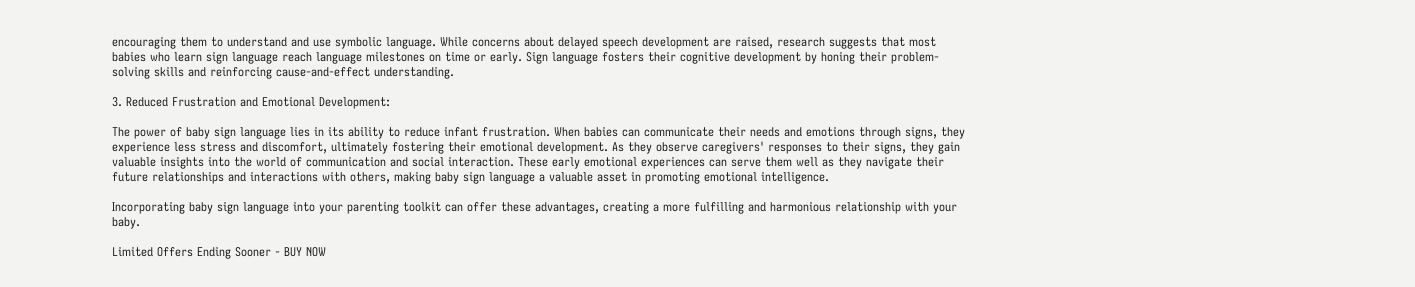encouraging them to understand and use symbolic language. While concerns about delayed speech development are raised, research suggests that most babies who learn sign language reach language milestones on time or early. Sign language fosters their cognitive development by honing their problem-solving skills and reinforcing cause-and-effect understanding.

3. Reduced Frustration and Emotional Development:

The power of baby sign language lies in its ability to reduce infant frustration. When babies can communicate their needs and emotions through signs, they experience less stress and discomfort, ultimately fostering their emotional development. As they observe caregivers' responses to their signs, they gain valuable insights into the world of communication and social interaction. These early emotional experiences can serve them well as they navigate their future relationships and interactions with others, making baby sign language a valuable asset in promoting emotional intelligence.

Incorporating baby sign language into your parenting toolkit can offer these advantages, creating a more fulfilling and harmonious relationship with your baby.

Limited Offers Ending Sooner - BUY NOW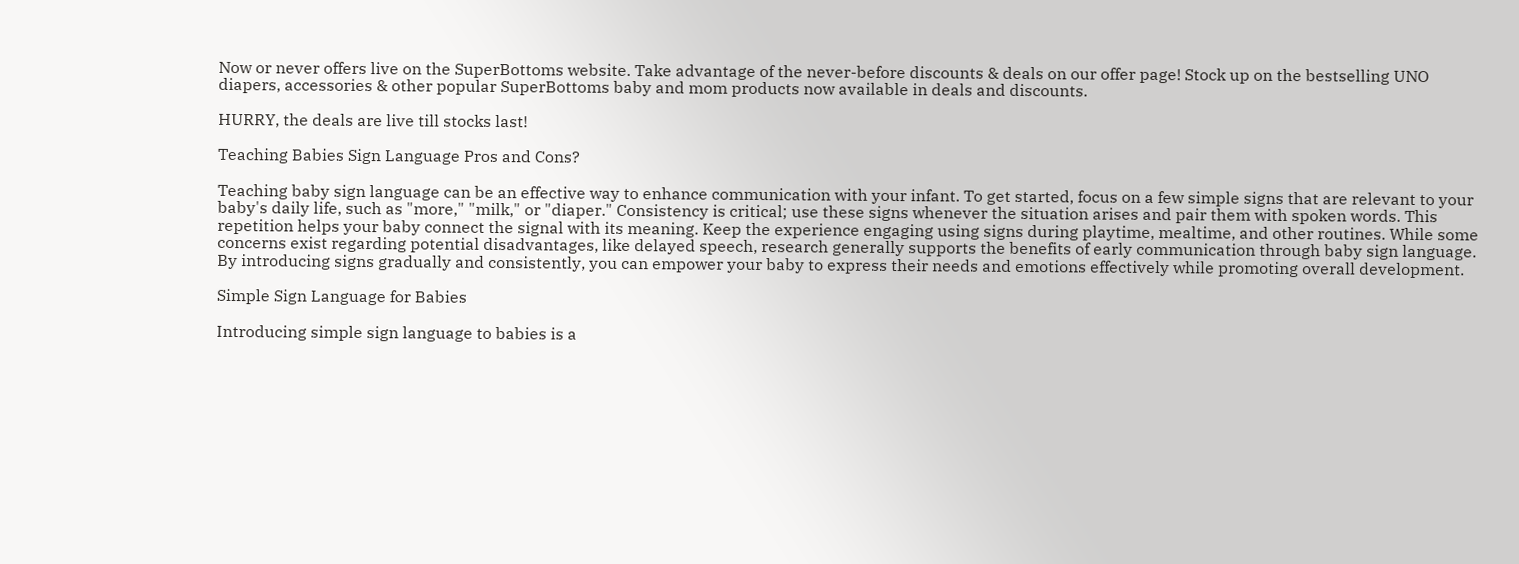Now or never offers live on the SuperBottoms website. Take advantage of the never-before discounts & deals on our offer page! Stock up on the bestselling UNO diapers, accessories & other popular SuperBottoms baby and mom products now available in deals and discounts.

HURRY, the deals are live till stocks last!

Teaching Babies Sign Language Pros and Cons?

Teaching baby sign language can be an effective way to enhance communication with your infant. To get started, focus on a few simple signs that are relevant to your baby's daily life, such as "more," "milk," or "diaper." Consistency is critical; use these signs whenever the situation arises and pair them with spoken words. This repetition helps your baby connect the signal with its meaning. Keep the experience engaging using signs during playtime, mealtime, and other routines. While some concerns exist regarding potential disadvantages, like delayed speech, research generally supports the benefits of early communication through baby sign language. By introducing signs gradually and consistently, you can empower your baby to express their needs and emotions effectively while promoting overall development.

Simple Sign Language for Babies

Introducing simple sign language to babies is a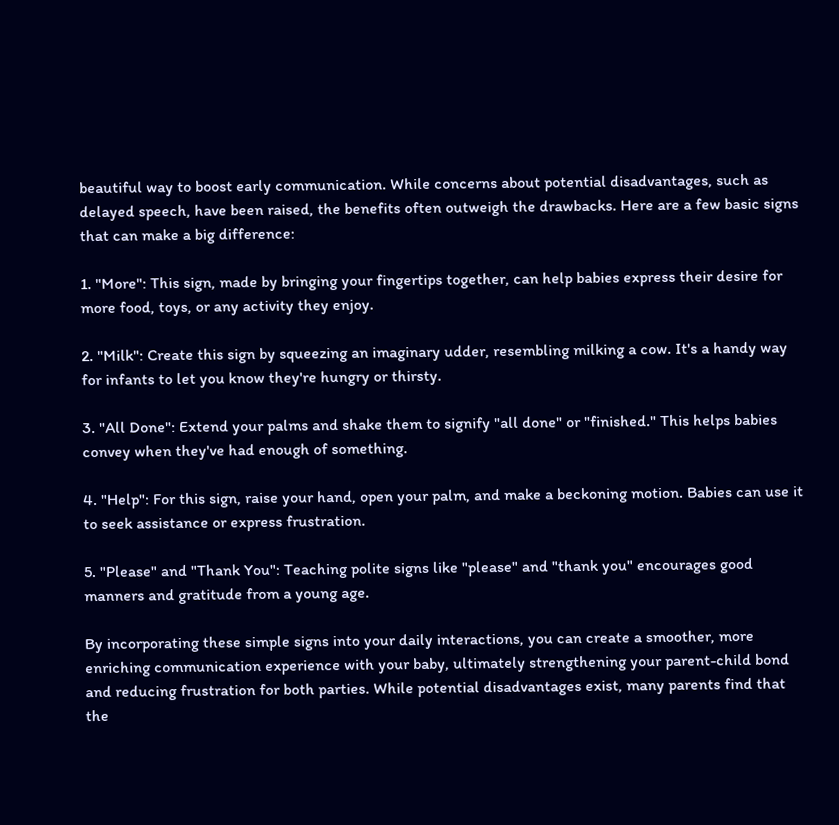beautiful way to boost early communication. While concerns about potential disadvantages, such as delayed speech, have been raised, the benefits often outweigh the drawbacks. Here are a few basic signs that can make a big difference:

1. "More": This sign, made by bringing your fingertips together, can help babies express their desire for more food, toys, or any activity they enjoy.

2. "Milk": Create this sign by squeezing an imaginary udder, resembling milking a cow. It's a handy way for infants to let you know they're hungry or thirsty.

3. "All Done": Extend your palms and shake them to signify "all done" or "finished." This helps babies convey when they've had enough of something.

4. "Help": For this sign, raise your hand, open your palm, and make a beckoning motion. Babies can use it to seek assistance or express frustration.

5. "Please" and "Thank You": Teaching polite signs like "please" and "thank you" encourages good manners and gratitude from a young age.

By incorporating these simple signs into your daily interactions, you can create a smoother, more enriching communication experience with your baby, ultimately strengthening your parent-child bond and reducing frustration for both parties. While potential disadvantages exist, many parents find that the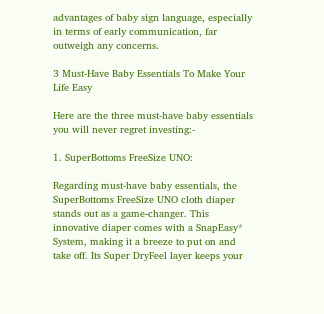advantages of baby sign language, especially in terms of early communication, far outweigh any concerns.

3 Must-Have Baby Essentials To Make Your Life Easy

Here are the three must-have baby essentials you will never regret investing:-

1. SuperBottoms FreeSize UNO:

Regarding must-have baby essentials, the SuperBottoms FreeSize UNO cloth diaper stands out as a game-changer. This innovative diaper comes with a SnapEasy* System, making it a breeze to put on and take off. Its Super DryFeel layer keeps your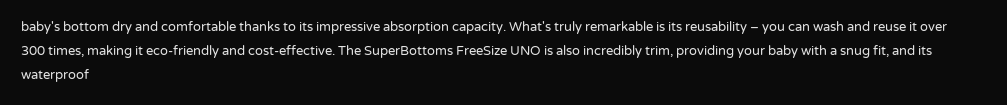baby's bottom dry and comfortable thanks to its impressive absorption capacity. What's truly remarkable is its reusability – you can wash and reuse it over 300 times, making it eco-friendly and cost-effective. The SuperBottoms FreeSize UNO is also incredibly trim, providing your baby with a snug fit, and its waterproof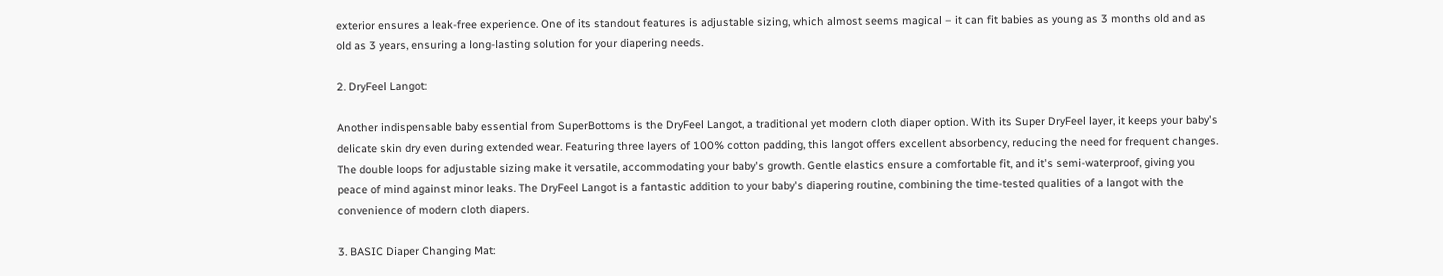exterior ensures a leak-free experience. One of its standout features is adjustable sizing, which almost seems magical – it can fit babies as young as 3 months old and as old as 3 years, ensuring a long-lasting solution for your diapering needs.

2. DryFeel Langot:

Another indispensable baby essential from SuperBottoms is the DryFeel Langot, a traditional yet modern cloth diaper option. With its Super DryFeel layer, it keeps your baby's delicate skin dry even during extended wear. Featuring three layers of 100% cotton padding, this langot offers excellent absorbency, reducing the need for frequent changes. The double loops for adjustable sizing make it versatile, accommodating your baby's growth. Gentle elastics ensure a comfortable fit, and it's semi-waterproof, giving you peace of mind against minor leaks. The DryFeel Langot is a fantastic addition to your baby's diapering routine, combining the time-tested qualities of a langot with the convenience of modern cloth diapers.

3. BASIC Diaper Changing Mat: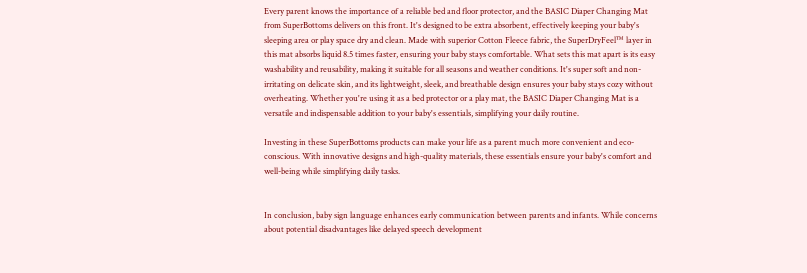Every parent knows the importance of a reliable bed and floor protector, and the BASIC Diaper Changing Mat from SuperBottoms delivers on this front. It's designed to be extra absorbent, effectively keeping your baby's sleeping area or play space dry and clean. Made with superior Cotton Fleece fabric, the SuperDryFeel™ layer in this mat absorbs liquid 8.5 times faster, ensuring your baby stays comfortable. What sets this mat apart is its easy washability and reusability, making it suitable for all seasons and weather conditions. It's super soft and non-irritating on delicate skin, and its lightweight, sleek, and breathable design ensures your baby stays cozy without overheating. Whether you're using it as a bed protector or a play mat, the BASIC Diaper Changing Mat is a versatile and indispensable addition to your baby's essentials, simplifying your daily routine.

Investing in these SuperBottoms products can make your life as a parent much more convenient and eco-conscious. With innovative designs and high-quality materials, these essentials ensure your baby's comfort and well-being while simplifying daily tasks.


In conclusion, baby sign language enhances early communication between parents and infants. While concerns about potential disadvantages like delayed speech development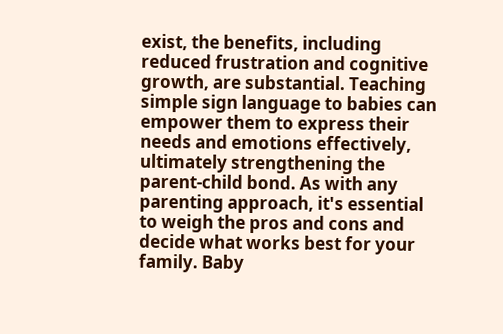exist, the benefits, including reduced frustration and cognitive growth, are substantial. Teaching simple sign language to babies can empower them to express their needs and emotions effectively, ultimately strengthening the parent-child bond. As with any parenting approach, it's essential to weigh the pros and cons and decide what works best for your family. Baby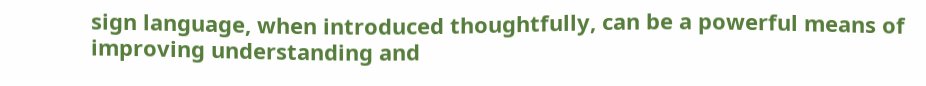sign language, when introduced thoughtfully, can be a powerful means of improving understanding and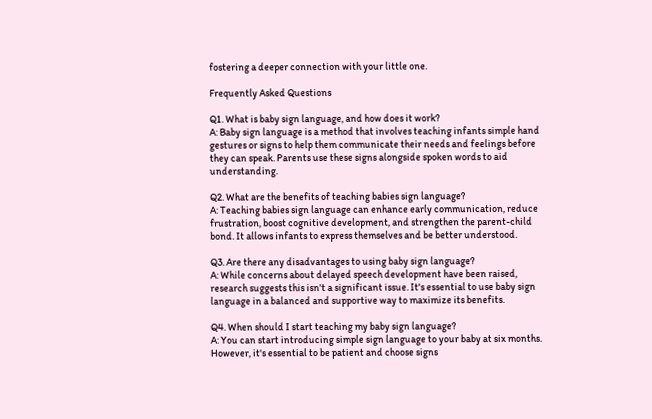fostering a deeper connection with your little one.

Frequently Asked Questions

Q1. What is baby sign language, and how does it work?
A: Baby sign language is a method that involves teaching infants simple hand gestures or signs to help them communicate their needs and feelings before they can speak. Parents use these signs alongside spoken words to aid understanding.

Q2. What are the benefits of teaching babies sign language?
A: Teaching babies sign language can enhance early communication, reduce frustration, boost cognitive development, and strengthen the parent-child bond. It allows infants to express themselves and be better understood.

Q3. Are there any disadvantages to using baby sign language?
A: While concerns about delayed speech development have been raised, research suggests this isn't a significant issue. It's essential to use baby sign language in a balanced and supportive way to maximize its benefits.

Q4. When should I start teaching my baby sign language?
A: You can start introducing simple sign language to your baby at six months. However, it's essential to be patient and choose signs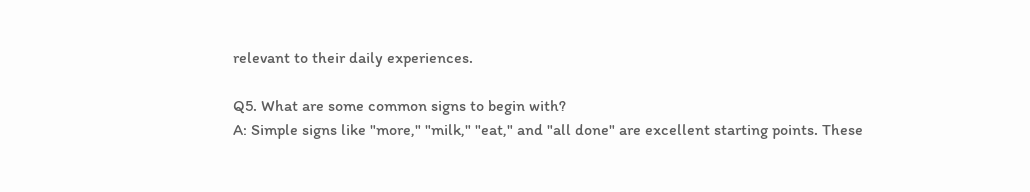relevant to their daily experiences.

Q5. What are some common signs to begin with?
A: Simple signs like "more," "milk," "eat," and "all done" are excellent starting points. These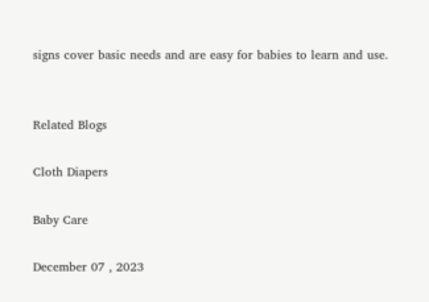signs cover basic needs and are easy for babies to learn and use.


Related Blogs

Cloth Diapers

Baby Care

December 07 , 2023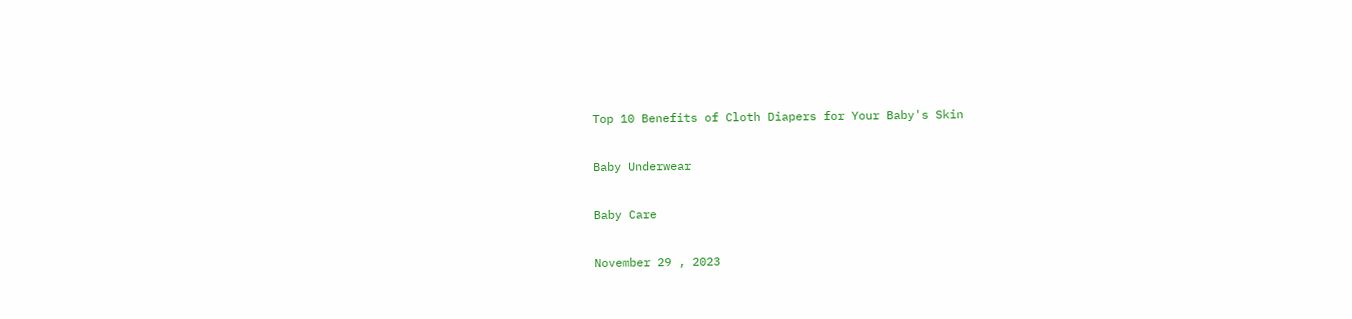Top 10 Benefits of Cloth Diapers for Your Baby's Skin

Baby Underwear

Baby Care

November 29 , 2023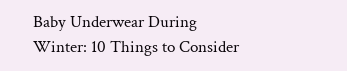Baby Underwear During Winter: 10 Things to Consider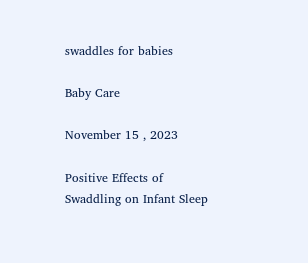swaddles for babies

Baby Care

November 15 , 2023

Positive Effects of Swaddling on Infant Sleep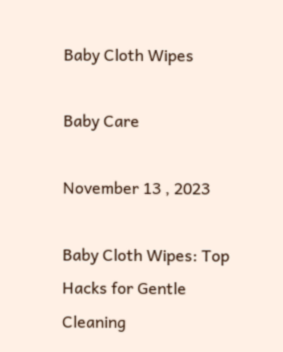Baby Cloth Wipes

Baby Care

November 13 , 2023

Baby Cloth Wipes: Top Hacks for Gentle Cleaning